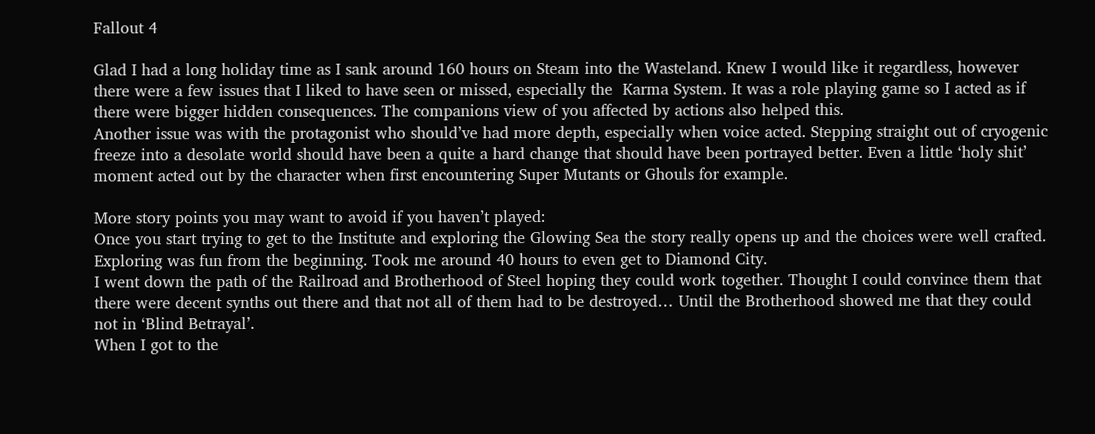Fallout 4

Glad I had a long holiday time as I sank around 160 hours on Steam into the Wasteland. Knew I would like it regardless, however there were a few issues that I liked to have seen or missed, especially the  Karma System. It was a role playing game so I acted as if there were bigger hidden consequences. The companions view of you affected by actions also helped this.
Another issue was with the protagonist who should’ve had more depth, especially when voice acted. Stepping straight out of cryogenic freeze into a desolate world should have been a quite a hard change that should have been portrayed better. Even a little ‘holy shit’ moment acted out by the character when first encountering Super Mutants or Ghouls for example.

More story points you may want to avoid if you haven’t played:
Once you start trying to get to the Institute and exploring the Glowing Sea the story really opens up and the choices were well crafted. Exploring was fun from the beginning. Took me around 40 hours to even get to Diamond City.
I went down the path of the Railroad and Brotherhood of Steel hoping they could work together. Thought I could convince them that there were decent synths out there and that not all of them had to be destroyed… Until the Brotherhood showed me that they could not in ‘Blind Betrayal’.
When I got to the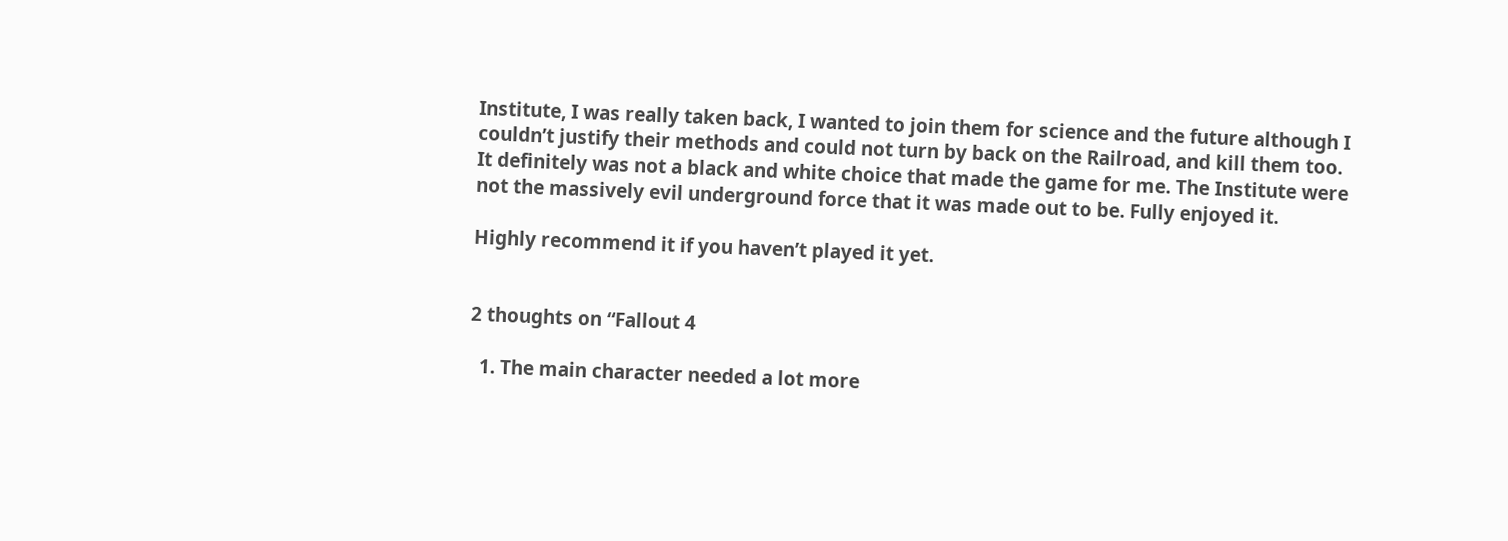Institute, I was really taken back, I wanted to join them for science and the future although I couldn’t justify their methods and could not turn by back on the Railroad, and kill them too. It definitely was not a black and white choice that made the game for me. The Institute were not the massively evil underground force that it was made out to be. Fully enjoyed it.

Highly recommend it if you haven’t played it yet.


2 thoughts on “Fallout 4

  1. The main character needed a lot more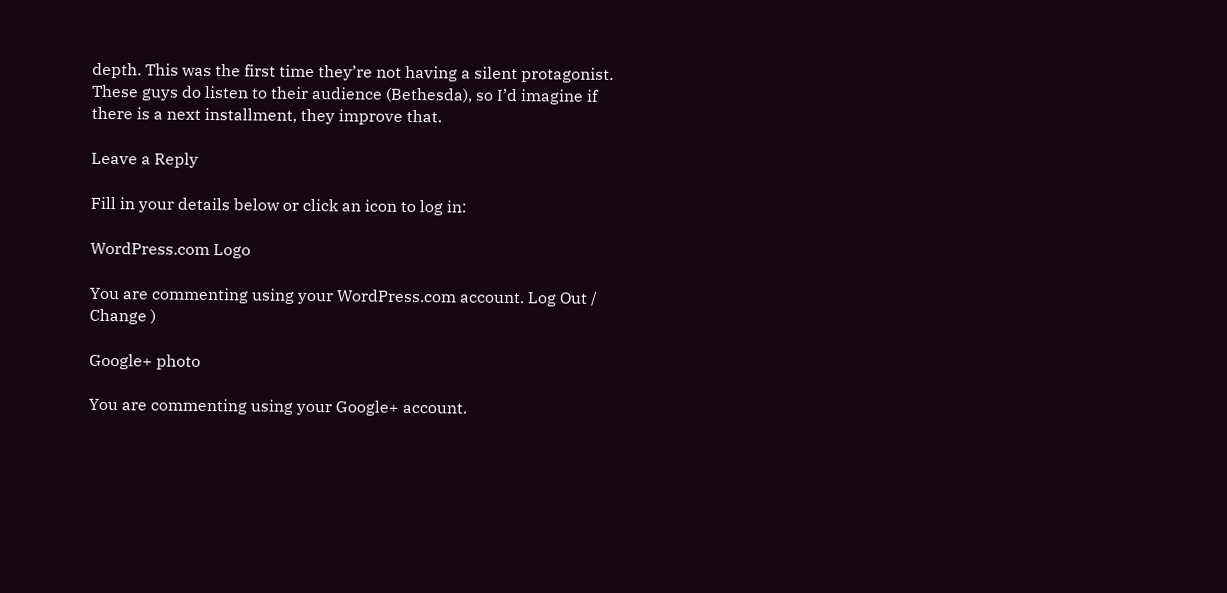depth. This was the first time they’re not having a silent protagonist. These guys do listen to their audience (Bethesda), so I’d imagine if there is a next installment, they improve that.

Leave a Reply

Fill in your details below or click an icon to log in:

WordPress.com Logo

You are commenting using your WordPress.com account. Log Out /  Change )

Google+ photo

You are commenting using your Google+ account.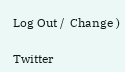Log Out /  Change )

Twitter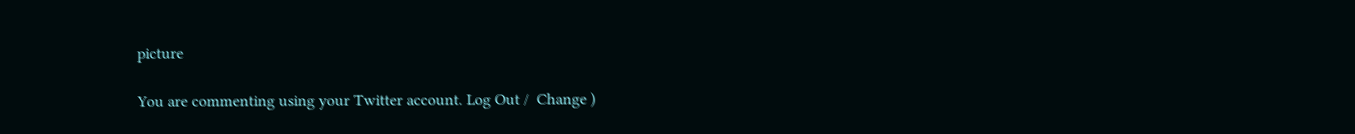picture

You are commenting using your Twitter account. Log Out /  Change )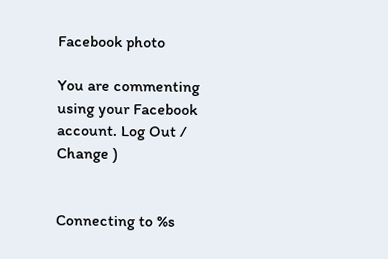Facebook photo

You are commenting using your Facebook account. Log Out /  Change )


Connecting to %s